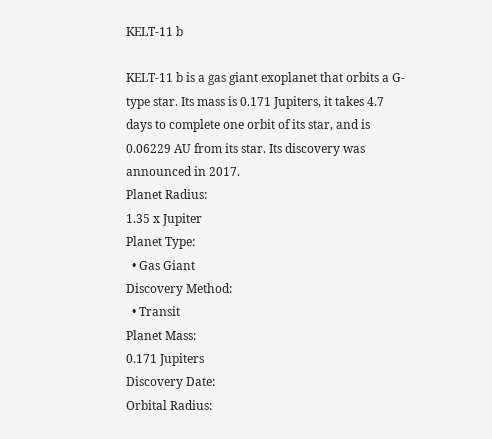KELT-11 b

KELT-11 b is a gas giant exoplanet that orbits a G-type star. Its mass is 0.171 Jupiters, it takes 4.7 days to complete one orbit of its star, and is 0.06229 AU from its star. Its discovery was announced in 2017.
Planet Radius:
1.35 x Jupiter
Planet Type:
  • Gas Giant
Discovery Method:
  • Transit
Planet Mass:
0.171 Jupiters
Discovery Date:
Orbital Radius: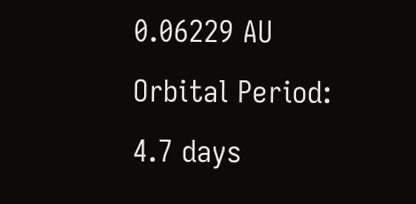0.06229 AU
Orbital Period:
4.7 days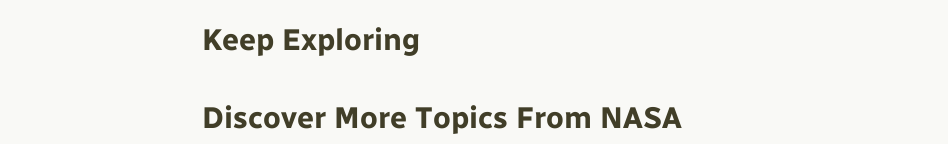Keep Exploring

Discover More Topics From NASA